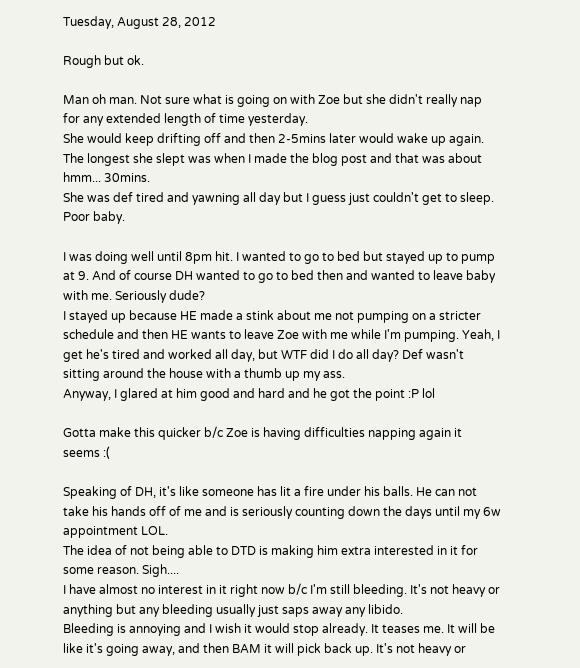Tuesday, August 28, 2012

Rough but ok.

Man oh man. Not sure what is going on with Zoe but she didn't really nap for any extended length of time yesterday.
She would keep drifting off and then 2-5mins later would wake up again.
The longest she slept was when I made the blog post and that was about hmm... 30mins.
She was def tired and yawning all day but I guess just couldn't get to sleep. Poor baby.

I was doing well until 8pm hit. I wanted to go to bed but stayed up to pump at 9. And of course DH wanted to go to bed then and wanted to leave baby with me. Seriously dude?
I stayed up because HE made a stink about me not pumping on a stricter schedule and then HE wants to leave Zoe with me while I'm pumping. Yeah, I get he's tired and worked all day, but WTF did I do all day? Def wasn't sitting around the house with a thumb up my ass.
Anyway, I glared at him good and hard and he got the point :P lol

Gotta make this quicker b/c Zoe is having difficulties napping again it seems :(

Speaking of DH, it's like someone has lit a fire under his balls. He can not take his hands off of me and is seriously counting down the days until my 6w appointment LOL.
The idea of not being able to DTD is making him extra interested in it for some reason. Sigh....
I have almost no interest in it right now b/c I'm still bleeding. It's not heavy or anything but any bleeding usually just saps away any libido.
Bleeding is annoying and I wish it would stop already. It teases me. It will be like it's going away, and then BAM it will pick back up. It's not heavy or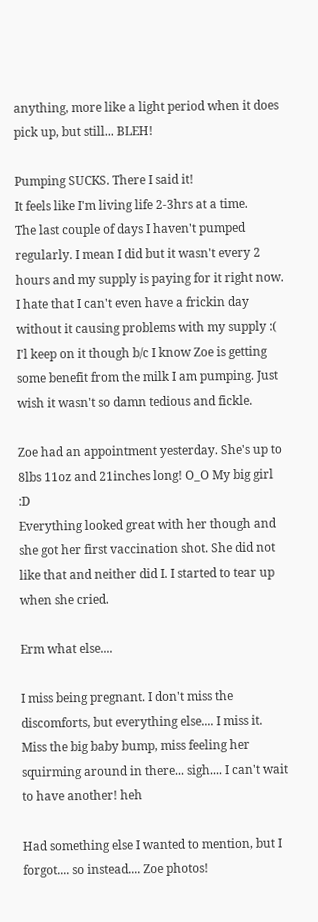anything, more like a light period when it does pick up, but still... BLEH!

Pumping SUCKS. There I said it!
It feels like I'm living life 2-3hrs at a time.
The last couple of days I haven't pumped regularly. I mean I did but it wasn't every 2 hours and my supply is paying for it right now. I hate that I can't even have a frickin day without it causing problems with my supply :(
I'l keep on it though b/c I know Zoe is getting some benefit from the milk I am pumping. Just wish it wasn't so damn tedious and fickle.

Zoe had an appointment yesterday. She's up to 8lbs 11oz and 21inches long! O_O My big girl :D
Everything looked great with her though and she got her first vaccination shot. She did not like that and neither did I. I started to tear up when she cried.

Erm what else....

I miss being pregnant. I don't miss the discomforts, but everything else.... I miss it. Miss the big baby bump, miss feeling her squirming around in there... sigh.... I can't wait to have another! heh

Had something else I wanted to mention, but I forgot.... so instead.... Zoe photos!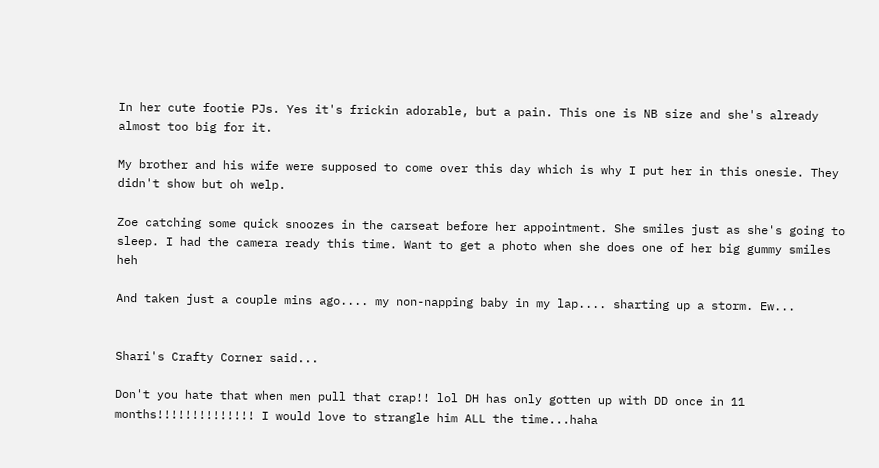In her cute footie PJs. Yes it's frickin adorable, but a pain. This one is NB size and she's already almost too big for it.

My brother and his wife were supposed to come over this day which is why I put her in this onesie. They didn't show but oh welp.

Zoe catching some quick snoozes in the carseat before her appointment. She smiles just as she's going to sleep. I had the camera ready this time. Want to get a photo when she does one of her big gummy smiles heh

And taken just a couple mins ago.... my non-napping baby in my lap.... sharting up a storm. Ew...


Shari's Crafty Corner said...

Don't you hate that when men pull that crap!! lol DH has only gotten up with DD once in 11 months!!!!!!!!!!!!!! I would love to strangle him ALL the time...haha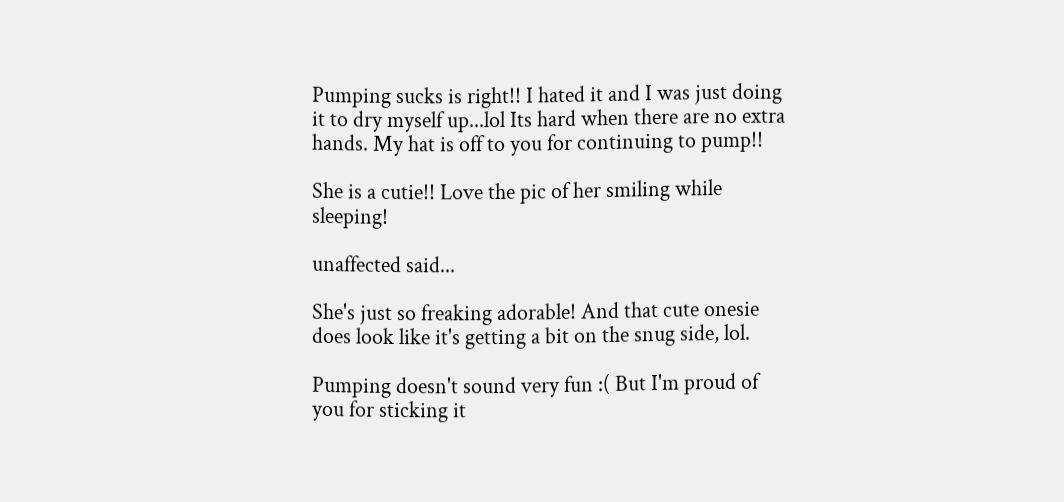Pumping sucks is right!! I hated it and I was just doing it to dry myself up...lol Its hard when there are no extra hands. My hat is off to you for continuing to pump!!

She is a cutie!! Love the pic of her smiling while sleeping!

unaffected said...

She's just so freaking adorable! And that cute onesie does look like it's getting a bit on the snug side, lol.

Pumping doesn't sound very fun :( But I'm proud of you for sticking it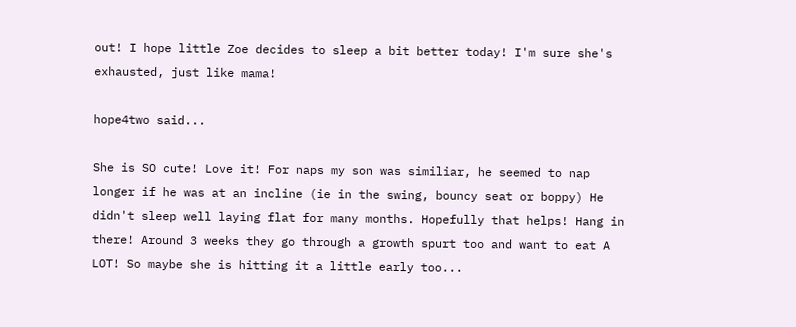out! I hope little Zoe decides to sleep a bit better today! I'm sure she's exhausted, just like mama!

hope4two said...

She is SO cute! Love it! For naps my son was similiar, he seemed to nap longer if he was at an incline (ie in the swing, bouncy seat or boppy) He didn't sleep well laying flat for many months. Hopefully that helps! Hang in there! Around 3 weeks they go through a growth spurt too and want to eat A LOT! So maybe she is hitting it a little early too...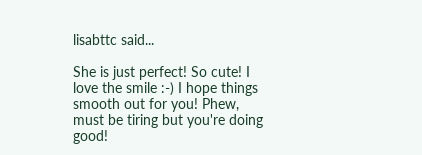lisabttc said...

She is just perfect! So cute! I love the smile :-) I hope things smooth out for you! Phew, must be tiring but you're doing good!